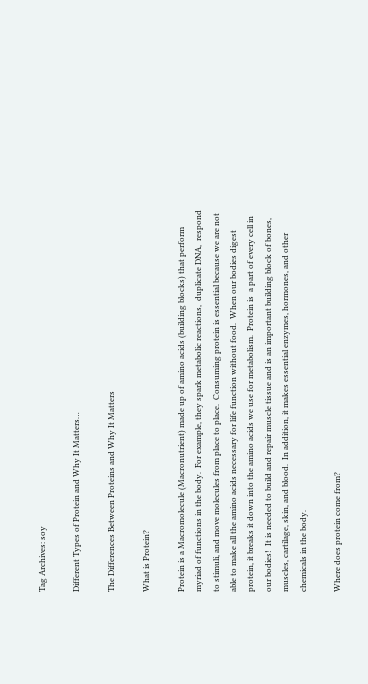Tag Archives: soy

Different Types of Protein and Why It Matters…

The Differences Between Proteins and Why It Matters

What is Protein?

Protein is a Macromolecule (Macronutrient) made up of amino acids (building blocks) that perform myriad of functions in the body.  For example, they spark metabolic reactions,  duplicate DNA,  respond to stimuli, and move molecules from place to place.  Consuming protein is essential because we are not able to make all the amino acids necessary for life function without food.  When our bodies digest protein, it breaks it down into the amino acids we use for metabolism.  Protein is  a part of every cell in our bodies!  It is needed to build and repair muscle tissue and is an important building block of bones, muscles, cartilage, skin, and blood.  In addition, it makes essential enzymes, hormones, and other chemicals in the body.

Where does protein come from?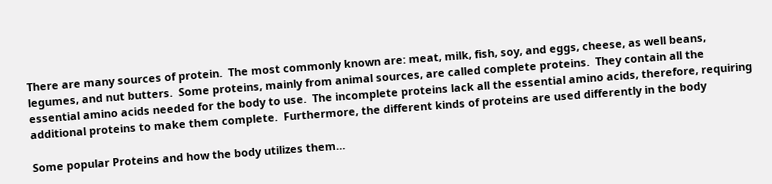There are many sources of protein.  The most commonly known are: meat, milk, fish, soy, and eggs, cheese, as well beans, legumes, and nut butters.  Some proteins, mainly from animal sources, are called complete proteins.  They contain all the essential amino acids needed for the body to use.  The incomplete proteins lack all the essential amino acids, therefore, requiring additional proteins to make them complete.  Furthermore, the different kinds of proteins are used differently in the body

Some popular Proteins and how the body utilizes them…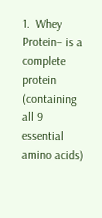1.  Whey Protein– is a complete protein (containing all 9 essential amino acids)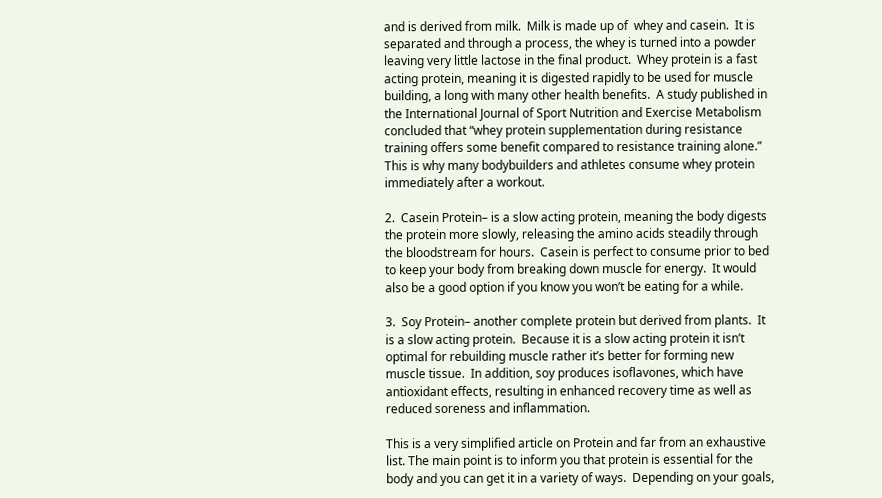and is derived from milk.  Milk is made up of  whey and casein.  It is separated and through a process, the whey is turned into a powder leaving very little lactose in the final product.  Whey protein is a fast acting protein, meaning it is digested rapidly to be used for muscle building, a long with many other health benefits.  A study published in the International Journal of Sport Nutrition and Exercise Metabolism concluded that “whey protein supplementation during resistance training offers some benefit compared to resistance training alone.”  This is why many bodybuilders and athletes consume whey protein immediately after a workout.

2.  Casein Protein– is a slow acting protein, meaning the body digests the protein more slowly, releasing the amino acids steadily through the bloodstream for hours.  Casein is perfect to consume prior to bed to keep your body from breaking down muscle for energy.  It would also be a good option if you know you won’t be eating for a while.

3.  Soy Protein– another complete protein but derived from plants.  It is a slow acting protein.  Because it is a slow acting protein it isn’t optimal for rebuilding muscle rather it’s better for forming new muscle tissue.  In addition, soy produces isoflavones, which have antioxidant effects, resulting in enhanced recovery time as well as reduced soreness and inflammation.

This is a very simplified article on Protein and far from an exhaustive list. The main point is to inform you that protein is essential for the body and you can get it in a variety of ways.  Depending on your goals,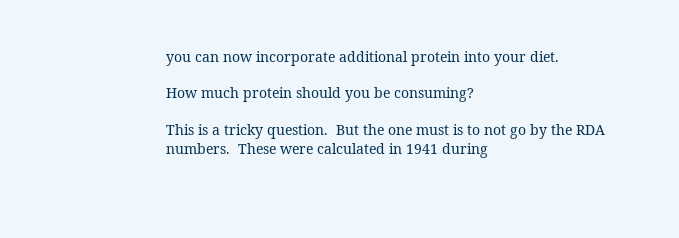you can now incorporate additional protein into your diet.

How much protein should you be consuming?

This is a tricky question.  But the one must is to not go by the RDA numbers.  These were calculated in 1941 during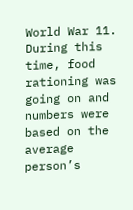World War 11.  During this time, food rationing was going on and numbers were based on the average person’s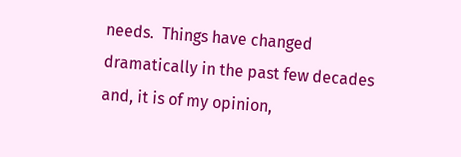needs.  Things have changed dramatically in the past few decades and, it is of my opinion,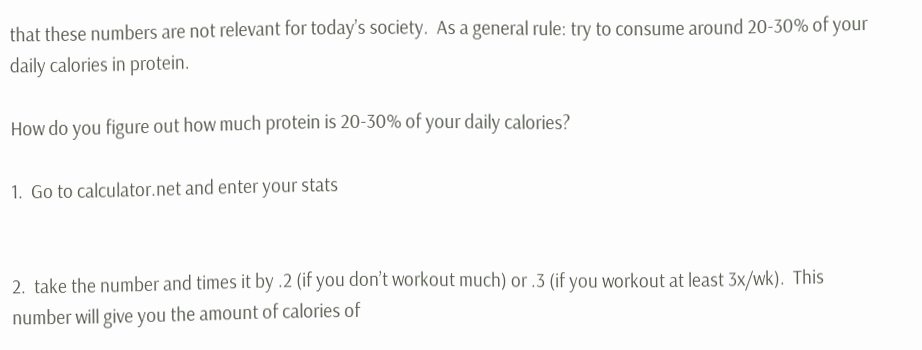that these numbers are not relevant for today’s society.  As a general rule: try to consume around 20-30% of your daily calories in protein.

How do you figure out how much protein is 20-30% of your daily calories?

1.  Go to calculator.net and enter your stats


2.  take the number and times it by .2 (if you don’t workout much) or .3 (if you workout at least 3x/wk).  This number will give you the amount of calories of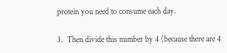protein you need to consume each day.

3.  Then divide this number by 4 (because there are 4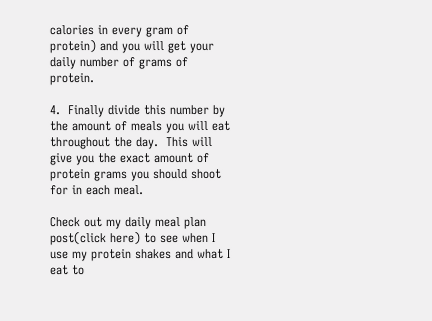calories in every gram of protein) and you will get your daily number of grams of protein.

4.  Finally divide this number by the amount of meals you will eat throughout the day.  This will give you the exact amount of protein grams you should shoot for in each meal.

Check out my daily meal plan post(click here) to see when I use my protein shakes and what I eat to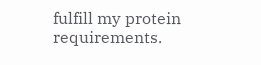fulfill my protein requirements.